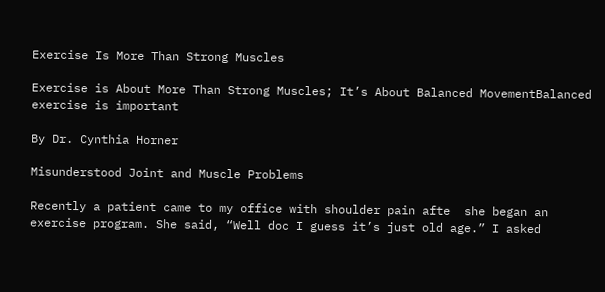Exercise Is More Than Strong Muscles

Exercise is About More Than Strong Muscles; It’s About Balanced MovementBalanced exercise is important

By Dr. Cynthia Horner

Misunderstood Joint and Muscle Problems

Recently a patient came to my office with shoulder pain afte  she began an exercise program. She said, “Well doc I guess it’s just old age.” I asked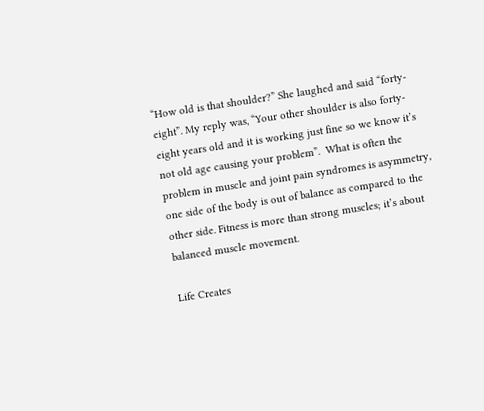“How old is that shoulder?” She laughed and said “forty-eight”. My reply was, “Your other shoulder is also forty-eight years old and it is working just fine so we know it’s not old age causing your problem”.  What is often the problem in muscle and joint pain syndromes is asymmetry, one side of the body is out of balance as compared to the other side. Fitness is more than strong muscles; it’s about balanced muscle movement.

Life Creates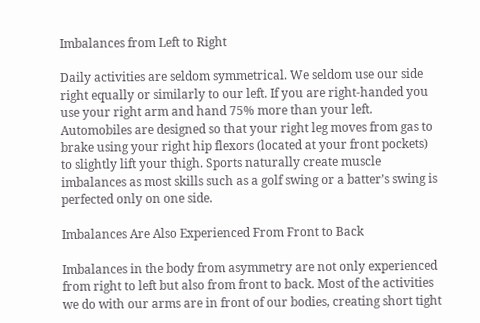Imbalances from Left to Right

Daily activities are seldom symmetrical. We seldom use our side right equally or similarly to our left. If you are right-handed you use your right arm and hand 75% more than your left. Automobiles are designed so that your right leg moves from gas to brake using your right hip flexors (located at your front pockets) to slightly lift your thigh. Sports naturally create muscle imbalances as most skills such as a golf swing or a batter’s swing is perfected only on one side.

Imbalances Are Also Experienced From Front to Back

Imbalances in the body from asymmetry are not only experienced from right to left but also from front to back. Most of the activities we do with our arms are in front of our bodies, creating short tight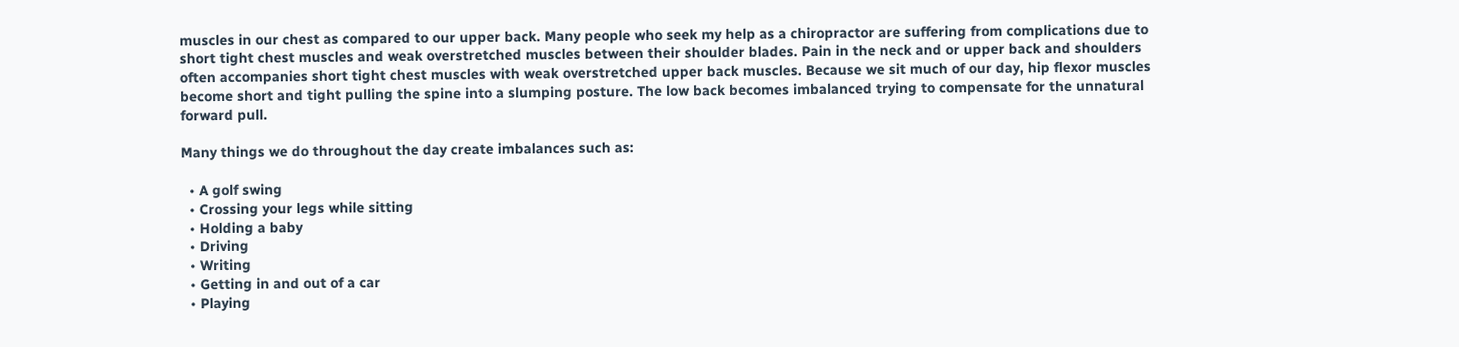muscles in our chest as compared to our upper back. Many people who seek my help as a chiropractor are suffering from complications due to short tight chest muscles and weak overstretched muscles between their shoulder blades. Pain in the neck and or upper back and shoulders often accompanies short tight chest muscles with weak overstretched upper back muscles. Because we sit much of our day, hip flexor muscles become short and tight pulling the spine into a slumping posture. The low back becomes imbalanced trying to compensate for the unnatural forward pull.

Many things we do throughout the day create imbalances such as:

  • A golf swing
  • Crossing your legs while sitting
  • Holding a baby
  • Driving
  • Writing
  • Getting in and out of a car
  • Playing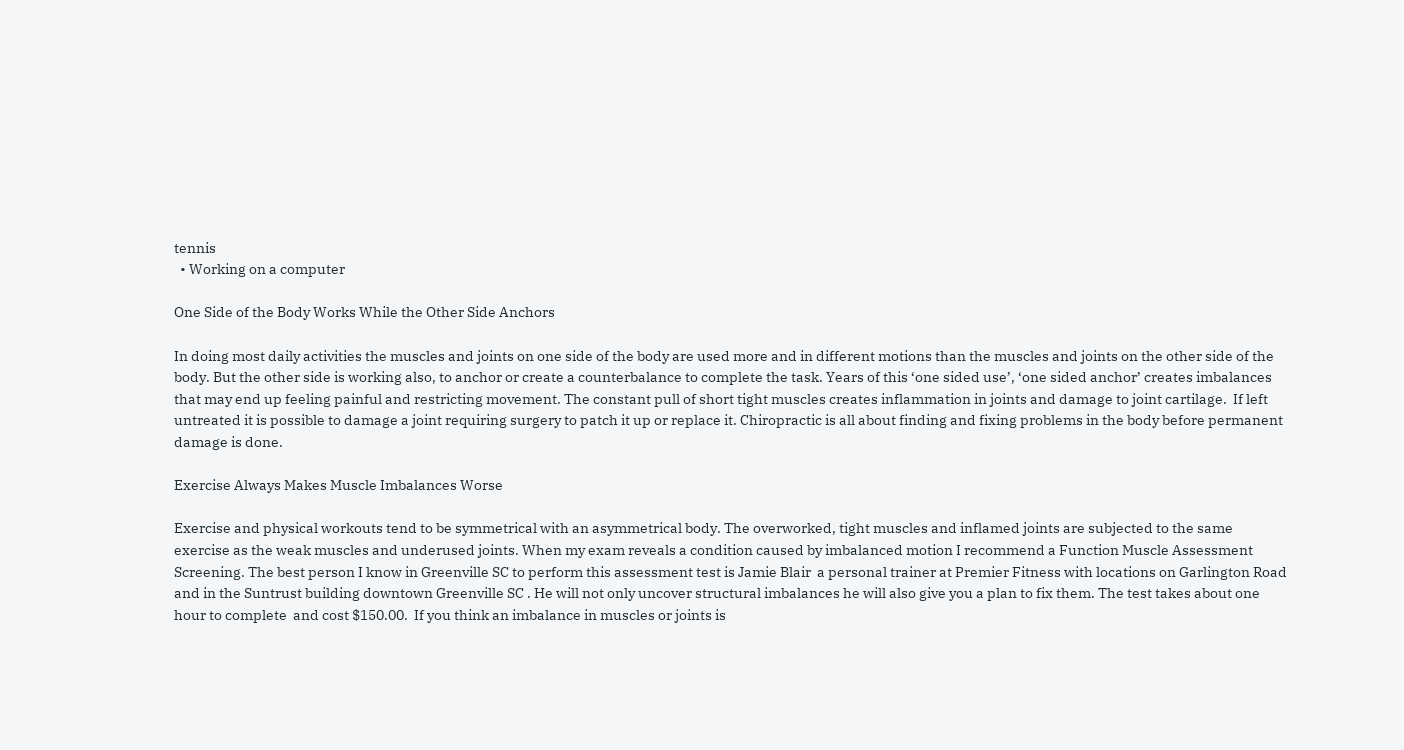tennis
  • Working on a computer

One Side of the Body Works While the Other Side Anchors

In doing most daily activities the muscles and joints on one side of the body are used more and in different motions than the muscles and joints on the other side of the body. But the other side is working also, to anchor or create a counterbalance to complete the task. Years of this ‘one sided use’, ‘one sided anchor’ creates imbalances that may end up feeling painful and restricting movement. The constant pull of short tight muscles creates inflammation in joints and damage to joint cartilage.  If left untreated it is possible to damage a joint requiring surgery to patch it up or replace it. Chiropractic is all about finding and fixing problems in the body before permanent damage is done.

Exercise Always Makes Muscle Imbalances Worse

Exercise and physical workouts tend to be symmetrical with an asymmetrical body. The overworked, tight muscles and inflamed joints are subjected to the same exercise as the weak muscles and underused joints. When my exam reveals a condition caused by imbalanced motion I recommend a Function Muscle Assessment Screening. The best person I know in Greenville SC to perform this assessment test is Jamie Blair  a personal trainer at Premier Fitness with locations on Garlington Road and in the Suntrust building downtown Greenville SC . He will not only uncover structural imbalances he will also give you a plan to fix them. The test takes about one hour to complete  and cost $150.00.  If you think an imbalance in muscles or joints is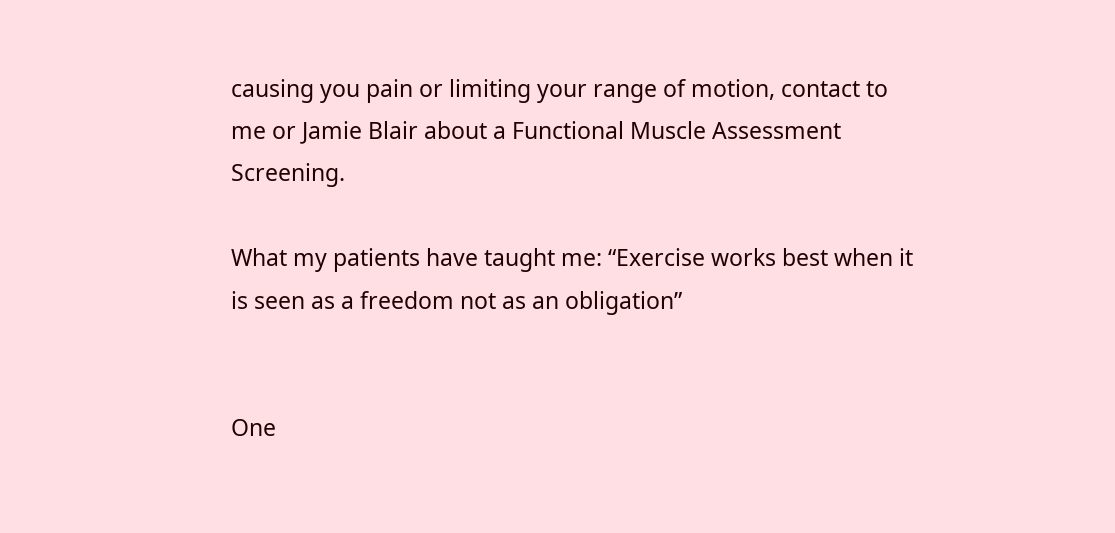causing you pain or limiting your range of motion, contact to me or Jamie Blair about a Functional Muscle Assessment Screening.

What my patients have taught me: “Exercise works best when it is seen as a freedom not as an obligation”


One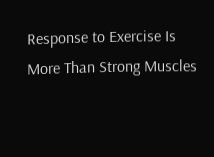Response to Exercise Is More Than Strong Muscles